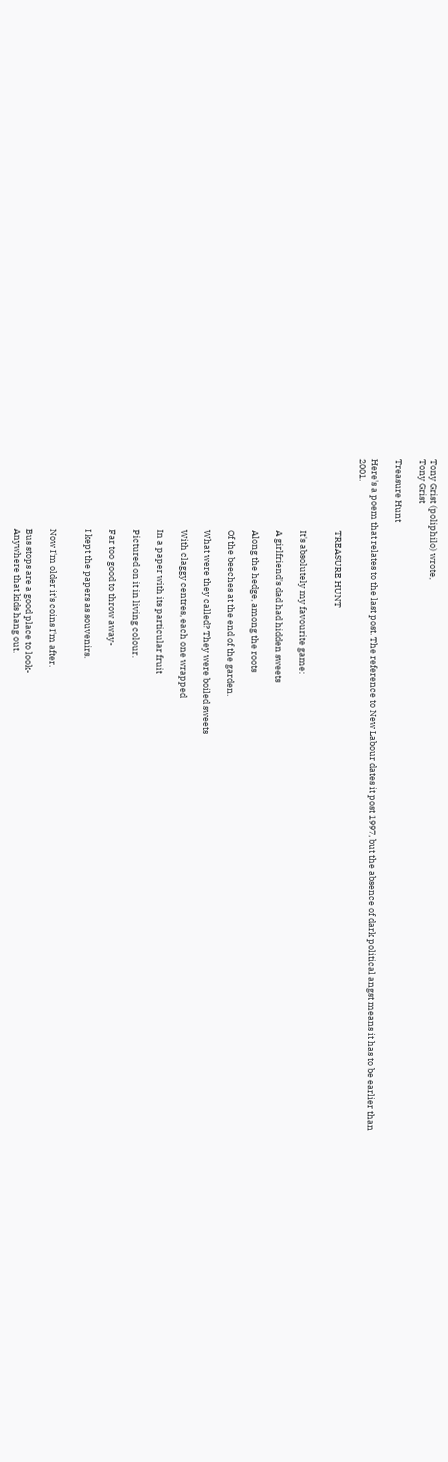Tony Grist (poliphilo) wrote,
Tony Grist

Treasure Hunt

Here's a poem that relates to the last post. The reference to New Labour dates it post 1997, but the absence of dark political angst means it has to be earlier than 2001.

                                    TREASURE HUNT


                                    It's absolutely my favourite game:

                                    A girlfriend's dad had hidden sweets

                                    Along the hedge, among the roots

                                    Of the beeches at the end of the garden.

                                    What were they called? They were boiled sweets

                                    With claggy centres, each one wrapped

                                    In a paper with its particular fruit

                                    Pictured on it in living colour.

                                    Far too good to throw away-

                                    I kept the papers as souvenirs.


                                    Now I'm older it's coins I'm after.

                                    Bus stops are a good place to look-
                                    Anywhere that kids hang out.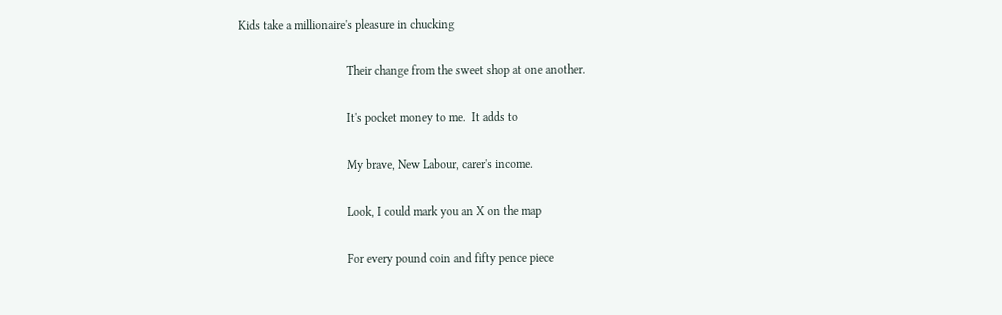Kids take a millionaire's pleasure in chucking

                                    Their change from the sweet shop at one another.

                                    It's pocket money to me.  It adds to

                                    My brave, New Labour, carer's income.

                                    Look, I could mark you an X on the map

                                    For every pound coin and fifty pence piece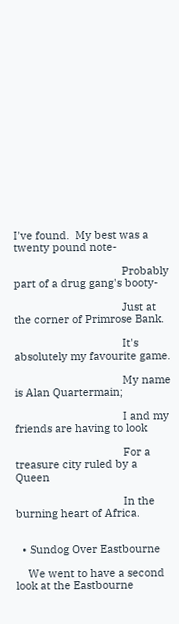I've found.  My best was a twenty pound note-

                                    Probably part of a drug gang's booty-

                                    Just at the corner of Primrose Bank.

                                    It's absolutely my favourite game.

                                    My name is Alan Quartermain;

                                    I and my friends are having to look

                                    For a treasure city ruled by a Queen

                                    In the burning heart of Africa.


  • Sundog Over Eastbourne

    We went to have a second look at the Eastbourne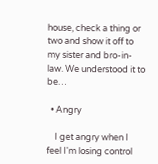house, check a thing or two and show it off to my sister and bro-in-law. We understood it to be…

  • Angry

    I get angry when I feel I'm losing control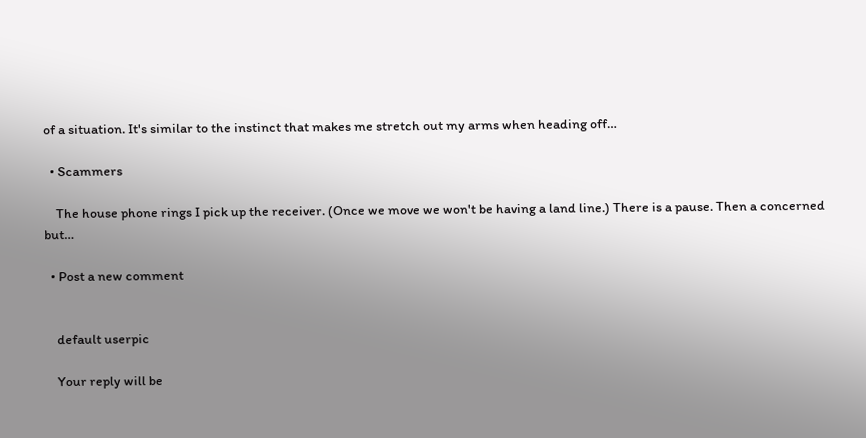of a situation. It's similar to the instinct that makes me stretch out my arms when heading off…

  • Scammers

    The house phone rings I pick up the receiver. (Once we move we won't be having a land line.) There is a pause. Then a concerned but…

  • Post a new comment


    default userpic

    Your reply will be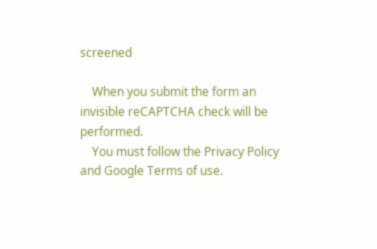screened

    When you submit the form an invisible reCAPTCHA check will be performed.
    You must follow the Privacy Policy and Google Terms of use.